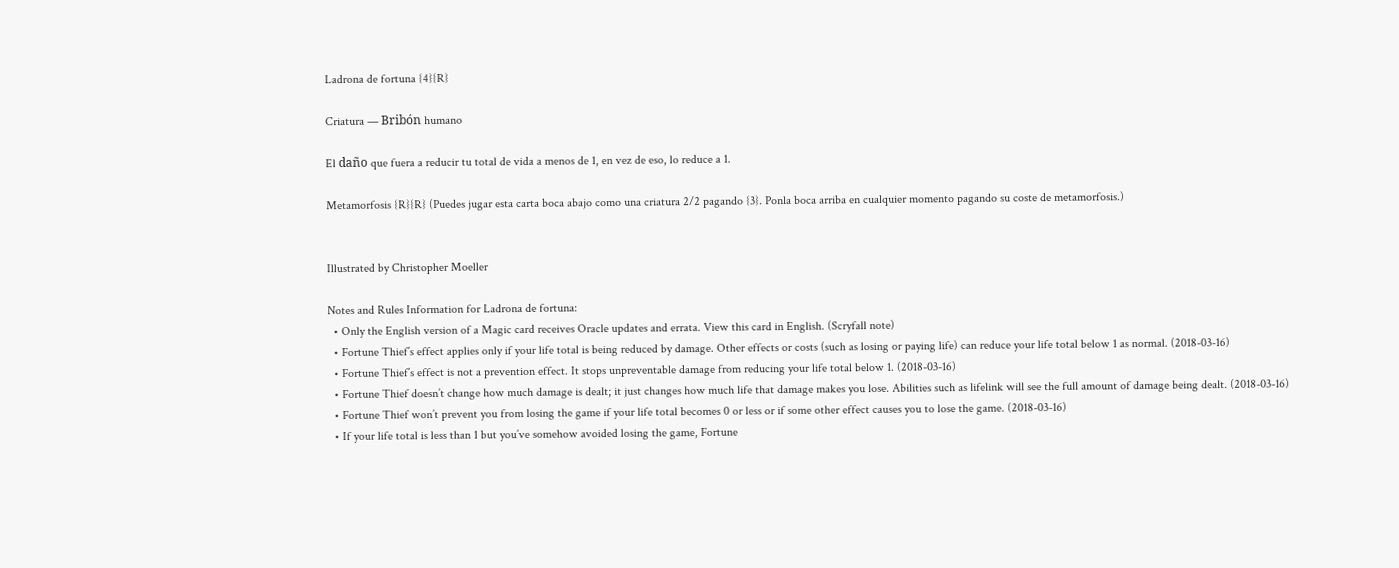Ladrona de fortuna {4}{R}

Criatura — Bribón humano

El daño que fuera a reducir tu total de vida a menos de 1, en vez de eso, lo reduce a 1.

Metamorfosis {R}{R} (Puedes jugar esta carta boca abajo como una criatura 2/2 pagando {3}. Ponla boca arriba en cualquier momento pagando su coste de metamorfosis.)


Illustrated by Christopher Moeller

Notes and Rules Information for Ladrona de fortuna:
  • Only the English version of a Magic card receives Oracle updates and errata. View this card in English. (Scryfall note)
  • Fortune Thief’s effect applies only if your life total is being reduced by damage. Other effects or costs (such as losing or paying life) can reduce your life total below 1 as normal. (2018-03-16)
  • Fortune Thief’s effect is not a prevention effect. It stops unpreventable damage from reducing your life total below 1. (2018-03-16)
  • Fortune Thief doesn’t change how much damage is dealt; it just changes how much life that damage makes you lose. Abilities such as lifelink will see the full amount of damage being dealt. (2018-03-16)
  • Fortune Thief won’t prevent you from losing the game if your life total becomes 0 or less or if some other effect causes you to lose the game. (2018-03-16)
  • If your life total is less than 1 but you’ve somehow avoided losing the game, Fortune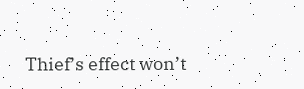Thief’s effect won’t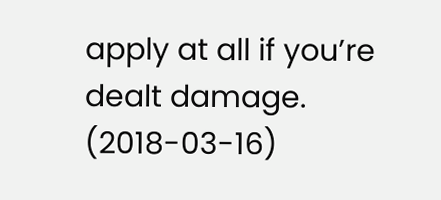apply at all if you’re dealt damage. (2018-03-16)